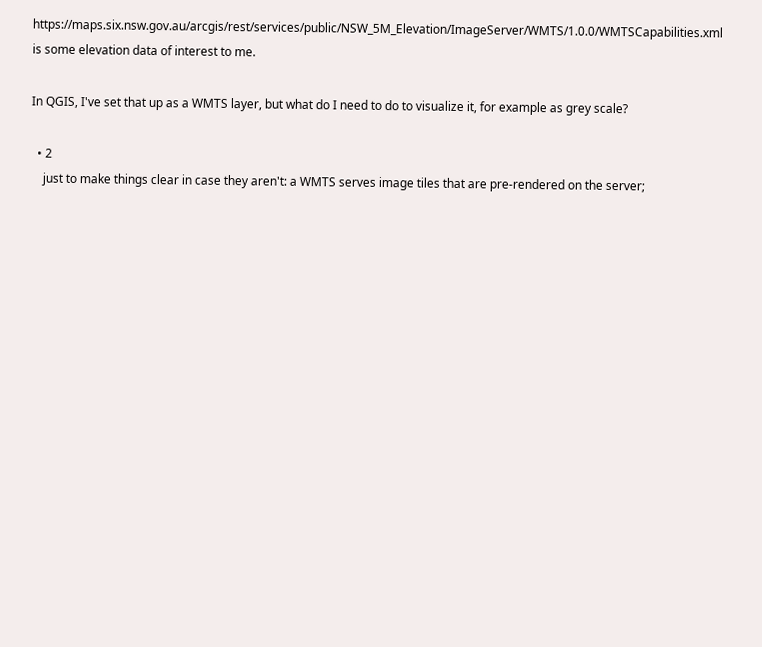https://maps.six.nsw.gov.au/arcgis/rest/services/public/NSW_5M_Elevation/ImageServer/WMTS/1.0.0/WMTSCapabilities.xml is some elevation data of interest to me.

In QGIS, I've set that up as a WMTS layer, but what do I need to do to visualize it, for example as grey scale?

  • 2
    just to make things clear in case they aren't: a WMTS serves image tiles that are pre-rendered on the server;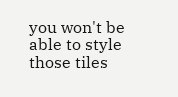you won't be able to style those tiles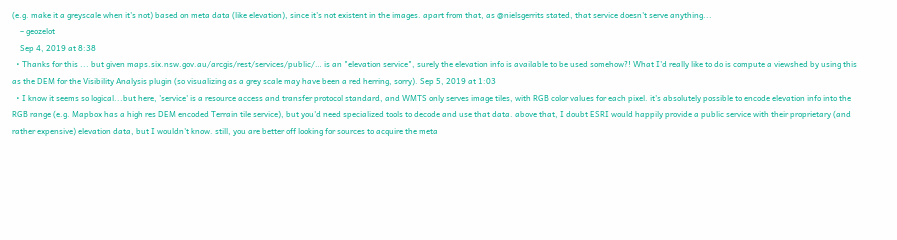(e.g. make it a greyscale when it's not) based on meta data (like elevation), since it's not existent in the images. apart from that, as @nielsgerrits stated, that service doesn't serve anything...
    – geozelot
    Sep 4, 2019 at 8:38
  • Thanks for this ... but given maps.six.nsw.gov.au/arcgis/rest/services/public/… is an "elevation service", surely the elevation info is available to be used somehow?! What I'd really like to do is compute a viewshed by using this as the DEM for the Visibility Analysis plugin (so visualizing as a grey scale may have been a red herring, sorry). Sep 5, 2019 at 1:03
  • I know it seems so logical...but here, 'service' is a resource access and transfer protocol standard, and WMTS only serves image tiles, with RGB color values for each pixel. it's absolutely possible to encode elevation info into the RGB range (e.g. Mapbox has a high res DEM encoded Terrain tile service), but you'd need specialized tools to decode and use that data. above that, I doubt ESRI would happily provide a public service with their proprietary (and rather expensive) elevation data, but I wouldn't know. still, you are better off looking for sources to acquire the meta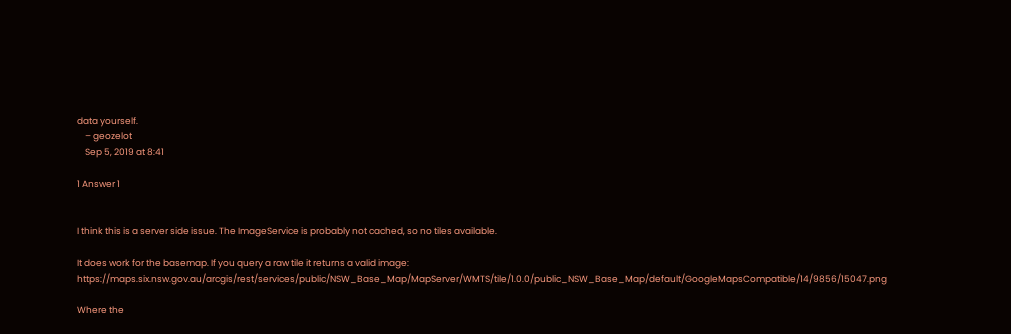data yourself.
    – geozelot
    Sep 5, 2019 at 8:41

1 Answer 1


I think this is a server side issue. The ImageService is probably not cached, so no tiles available.

It does work for the basemap. If you query a raw tile it returns a valid image: https://maps.six.nsw.gov.au/arcgis/rest/services/public/NSW_Base_Map/MapServer/WMTS/tile/1.0.0/public_NSW_Base_Map/default/GoogleMapsCompatible/14/9856/15047.png

Where the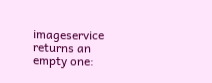imageservice returns an empty one: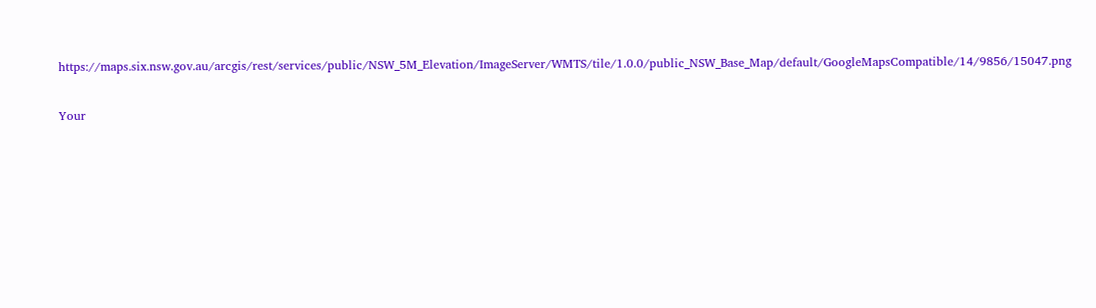https://maps.six.nsw.gov.au/arcgis/rest/services/public/NSW_5M_Elevation/ImageServer/WMTS/tile/1.0.0/public_NSW_Base_Map/default/GoogleMapsCompatible/14/9856/15047.png

Your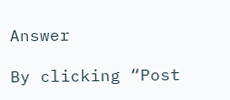Answer

By clicking “Post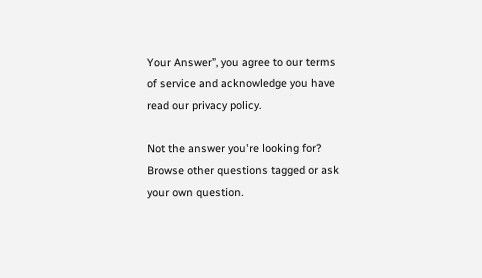Your Answer”, you agree to our terms of service and acknowledge you have read our privacy policy.

Not the answer you're looking for? Browse other questions tagged or ask your own question.